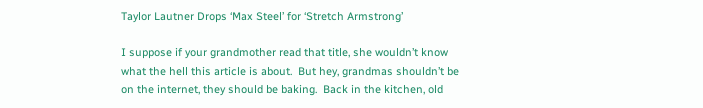Taylor Lautner Drops ‘Max Steel’ for ‘Stretch Armstrong’

I suppose if your grandmother read that title, she wouldn’t know what the hell this article is about.  But hey, grandmas shouldn’t be on the internet, they should be baking.  Back in the kitchen, old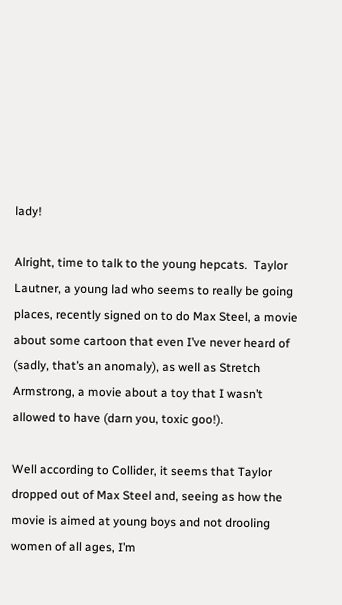lady!

Alright, time to talk to the young hepcats.  Taylor Lautner, a young lad who seems to really be going places, recently signed on to do Max Steel, a movie about some cartoon that even I’ve never heard of (sadly, that’s an anomaly), as well as Stretch Armstrong, a movie about a toy that I wasn’t allowed to have (darn you, toxic goo!).

Well according to Collider, it seems that Taylor dropped out of Max Steel and, seeing as how the movie is aimed at young boys and not drooling women of all ages, I’m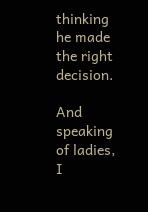thinking he made the right decision.

And speaking of ladies, I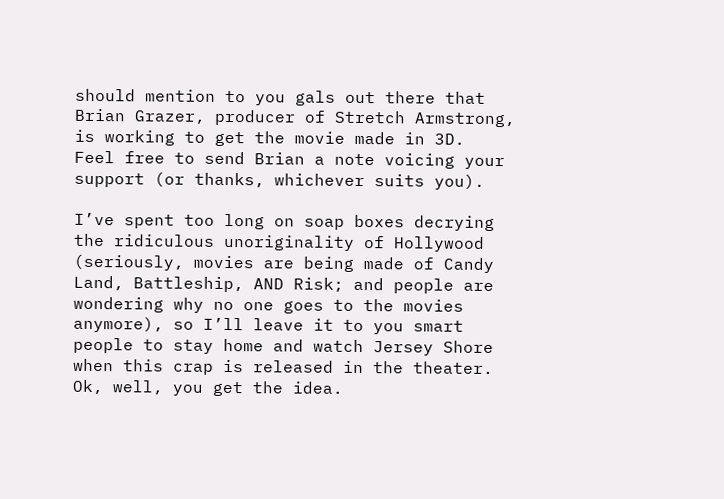should mention to you gals out there that Brian Grazer, producer of Stretch Armstrong, is working to get the movie made in 3D.  Feel free to send Brian a note voicing your support (or thanks, whichever suits you).

I’ve spent too long on soap boxes decrying the ridiculous unoriginality of Hollywood (seriously, movies are being made of Candy Land, Battleship, AND Risk; and people are wondering why no one goes to the movies anymore), so I’ll leave it to you smart people to stay home and watch Jersey Shore when this crap is released in the theater.  Ok, well, you get the idea.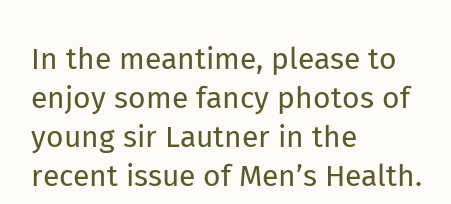In the meantime, please to enjoy some fancy photos of young sir Lautner in the recent issue of Men’s Health.